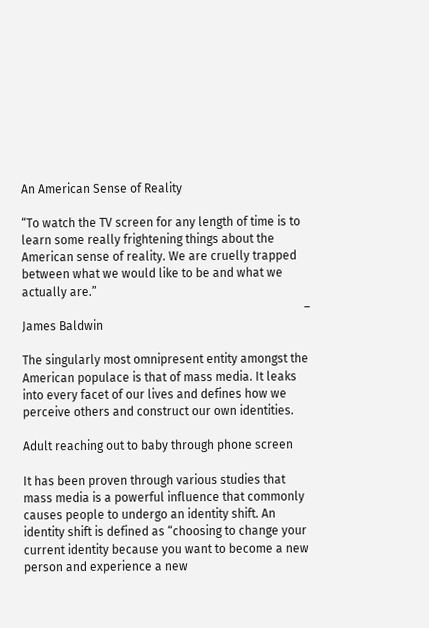An American Sense of Reality

“To watch the TV screen for any length of time is to learn some really frightening things about the American sense of reality. We are cruelly trapped between what we would like to be and what we actually are.”
                                                                                              – James Baldwin

The singularly most omnipresent entity amongst the American populace is that of mass media. It leaks into every facet of our lives and defines how we perceive others and construct our own identities.

Adult reaching out to baby through phone screen

It has been proven through various studies that mass media is a powerful influence that commonly causes people to undergo an identity shift. An identity shift is defined as “choosing to change your current identity because you want to become a new person and experience a new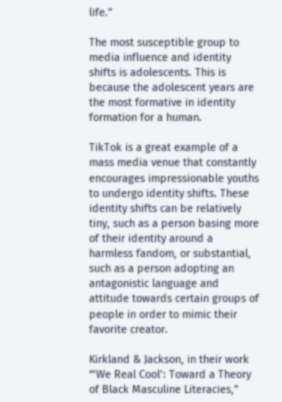life.”

The most susceptible group to media influence and identity shifts is adolescents. This is because the adolescent years are the most formative in identity formation for a human.

TikTok is a great example of a mass media venue that constantly encourages impressionable youths to undergo identity shifts. These identity shifts can be relatively tiny, such as a person basing more of their identity around a harmless fandom, or substantial, such as a person adopting an antagonistic language and attitude towards certain groups of people in order to mimic their favorite creator.

Kirkland & Jackson, in their work “‘We Real Cool’: Toward a Theory of Black Masculine Literacies,”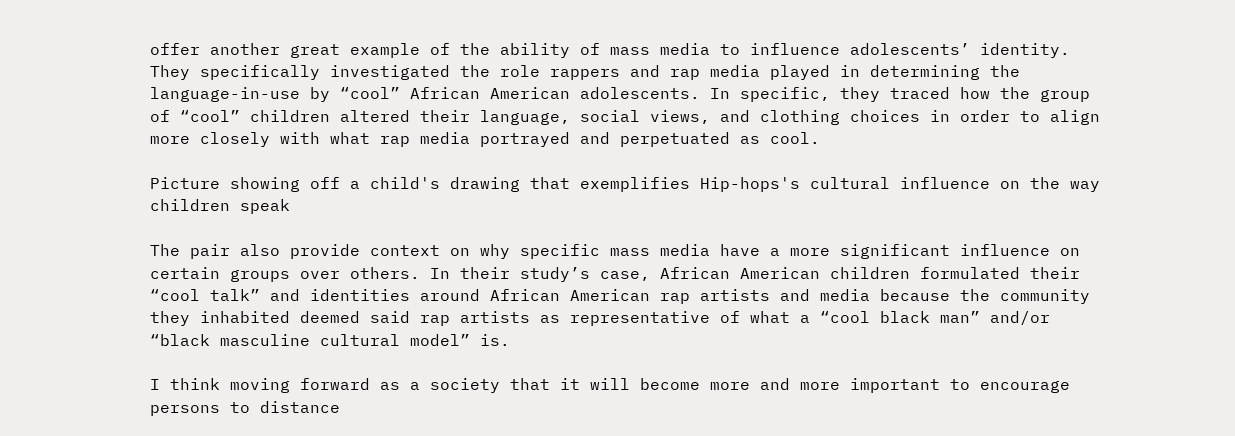offer another great example of the ability of mass media to influence adolescents’ identity. They specifically investigated the role rappers and rap media played in determining the language-in-use by “cool” African American adolescents. In specific, they traced how the group of “cool” children altered their language, social views, and clothing choices in order to align more closely with what rap media portrayed and perpetuated as cool.

Picture showing off a child's drawing that exemplifies Hip-hops's cultural influence on the way children speak

The pair also provide context on why specific mass media have a more significant influence on certain groups over others. In their study’s case, African American children formulated their “cool talk” and identities around African American rap artists and media because the community they inhabited deemed said rap artists as representative of what a “cool black man” and/or “black masculine cultural model” is.

I think moving forward as a society that it will become more and more important to encourage persons to distance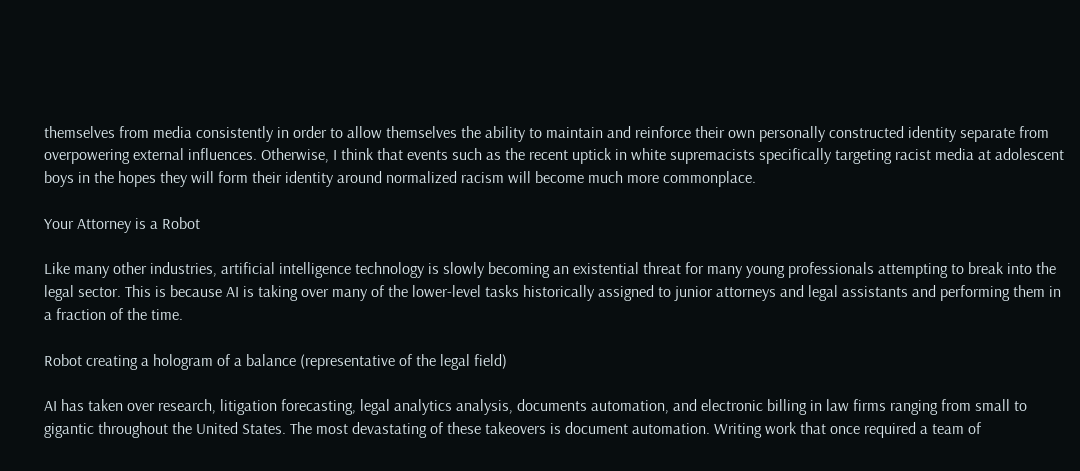themselves from media consistently in order to allow themselves the ability to maintain and reinforce their own personally constructed identity separate from overpowering external influences. Otherwise, I think that events such as the recent uptick in white supremacists specifically targeting racist media at adolescent boys in the hopes they will form their identity around normalized racism will become much more commonplace.

Your Attorney is a Robot

Like many other industries, artificial intelligence technology is slowly becoming an existential threat for many young professionals attempting to break into the legal sector. This is because AI is taking over many of the lower-level tasks historically assigned to junior attorneys and legal assistants and performing them in a fraction of the time.

Robot creating a hologram of a balance (representative of the legal field)

AI has taken over research, litigation forecasting, legal analytics analysis, documents automation, and electronic billing in law firms ranging from small to gigantic throughout the United States. The most devastating of these takeovers is document automation. Writing work that once required a team of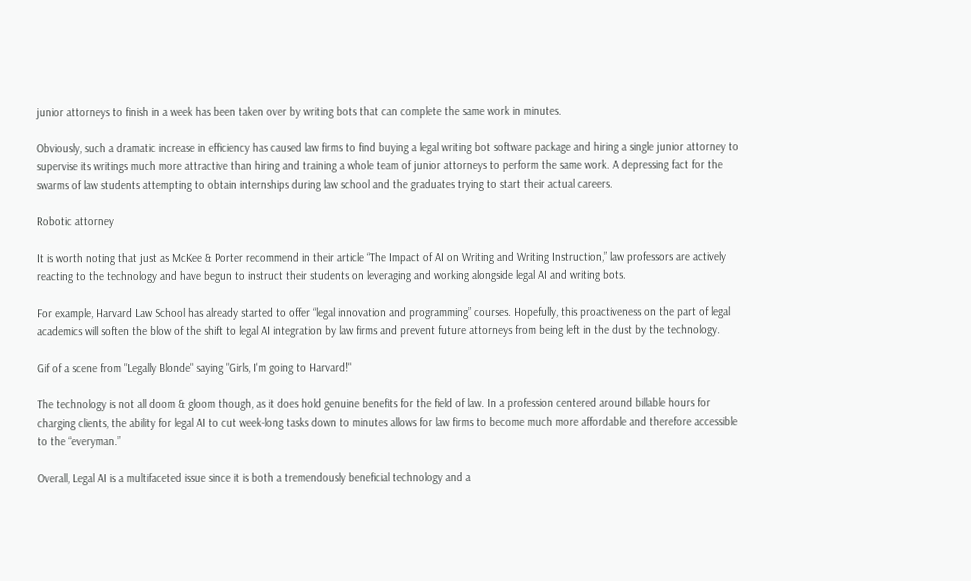junior attorneys to finish in a week has been taken over by writing bots that can complete the same work in minutes.

Obviously, such a dramatic increase in efficiency has caused law firms to find buying a legal writing bot software package and hiring a single junior attorney to supervise its writings much more attractive than hiring and training a whole team of junior attorneys to perform the same work. A depressing fact for the swarms of law students attempting to obtain internships during law school and the graduates trying to start their actual careers.

Robotic attorney

It is worth noting that just as McKee & Porter recommend in their article “The Impact of AI on Writing and Writing Instruction,” law professors are actively reacting to the technology and have begun to instruct their students on leveraging and working alongside legal AI and writing bots.

For example, Harvard Law School has already started to offer “legal innovation and programming” courses. Hopefully, this proactiveness on the part of legal academics will soften the blow of the shift to legal AI integration by law firms and prevent future attorneys from being left in the dust by the technology.

Gif of a scene from "Legally Blonde" saying "Girls, I'm going to Harvard!"

The technology is not all doom & gloom though, as it does hold genuine benefits for the field of law. In a profession centered around billable hours for charging clients, the ability for legal AI to cut week-long tasks down to minutes allows for law firms to become much more affordable and therefore accessible to the “everyman.”

Overall, Legal AI is a multifaceted issue since it is both a tremendously beneficial technology and a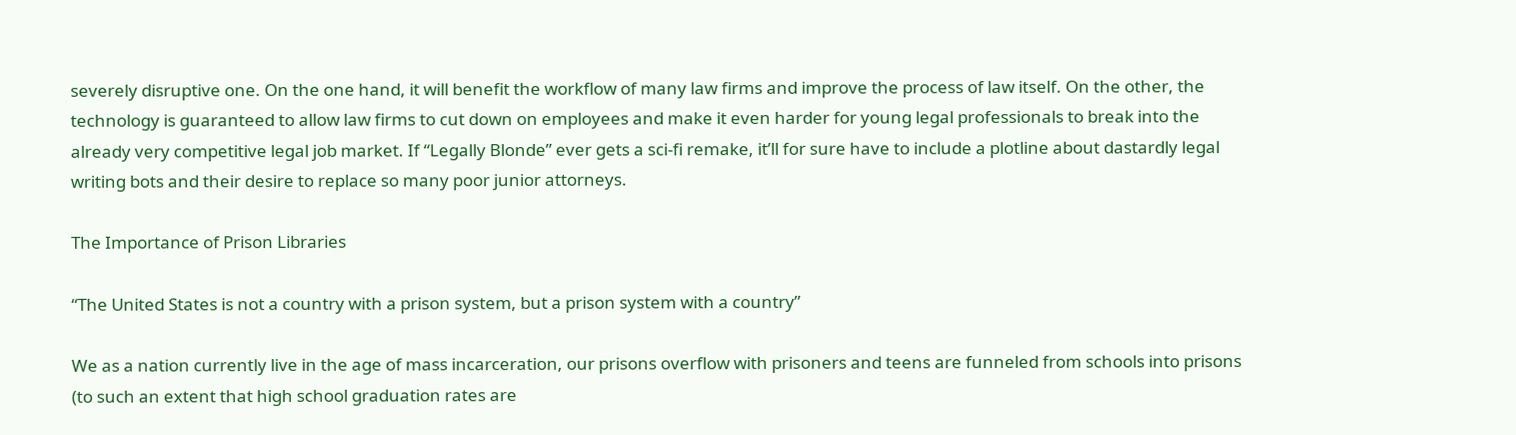severely disruptive one. On the one hand, it will benefit the workflow of many law firms and improve the process of law itself. On the other, the technology is guaranteed to allow law firms to cut down on employees and make it even harder for young legal professionals to break into the already very competitive legal job market. If “Legally Blonde” ever gets a sci-fi remake, it’ll for sure have to include a plotline about dastardly legal writing bots and their desire to replace so many poor junior attorneys.

The Importance of Prison Libraries

“The United States is not a country with a prison system, but a prison system with a country”

We as a nation currently live in the age of mass incarceration, our prisons overflow with prisoners and teens are funneled from schools into prisons (to such an extent that high school graduation rates are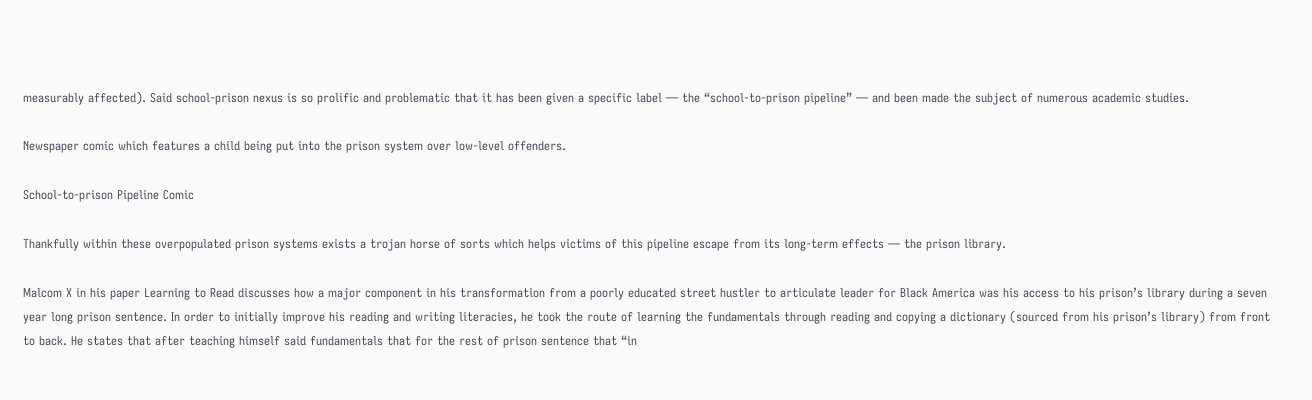measurably affected). Said school-prison nexus is so prolific and problematic that it has been given a specific label — the “school-to-prison pipeline” — and been made the subject of numerous academic studies.

Newspaper comic which features a child being put into the prison system over low-level offenders.

School-to-prison Pipeline Comic

Thankfully within these overpopulated prison systems exists a trojan horse of sorts which helps victims of this pipeline escape from its long-term effects — the prison library.

Malcom X in his paper Learning to Read discusses how a major component in his transformation from a poorly educated street hustler to articulate leader for Black America was his access to his prison’s library during a seven year long prison sentence. In order to initially improve his reading and writing literacies, he took the route of learning the fundamentals through reading and copying a dictionary (sourced from his prison’s library) from front to back. He states that after teaching himself said fundamentals that for the rest of prison sentence that “in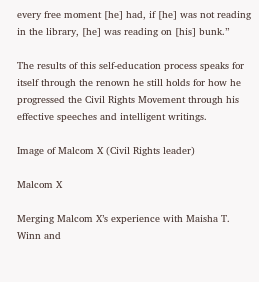every free moment [he] had, if [he] was not reading in the library, [he] was reading on [his] bunk.”

The results of this self-education process speaks for itself through the renown he still holds for how he progressed the Civil Rights Movement through his effective speeches and intelligent writings.

Image of Malcom X (Civil Rights leader)

Malcom X

Merging Malcom X’s experience with Maisha T. Winn and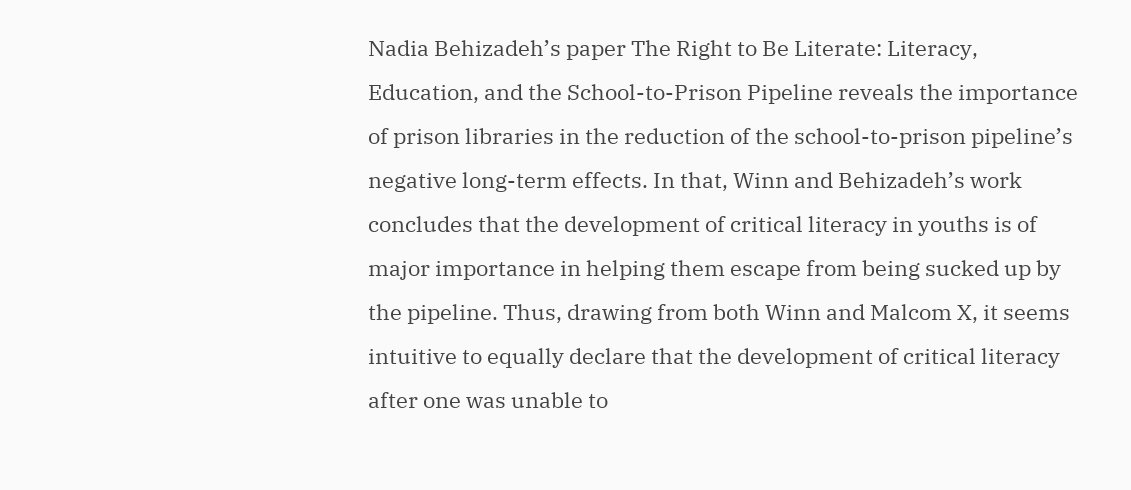Nadia Behizadeh’s paper The Right to Be Literate: Literacy, Education, and the School-to-Prison Pipeline reveals the importance of prison libraries in the reduction of the school-to-prison pipeline’s negative long-term effects. In that, Winn and Behizadeh’s work concludes that the development of critical literacy in youths is of major importance in helping them escape from being sucked up by the pipeline. Thus, drawing from both Winn and Malcom X, it seems intuitive to equally declare that the development of critical literacy after one was unable to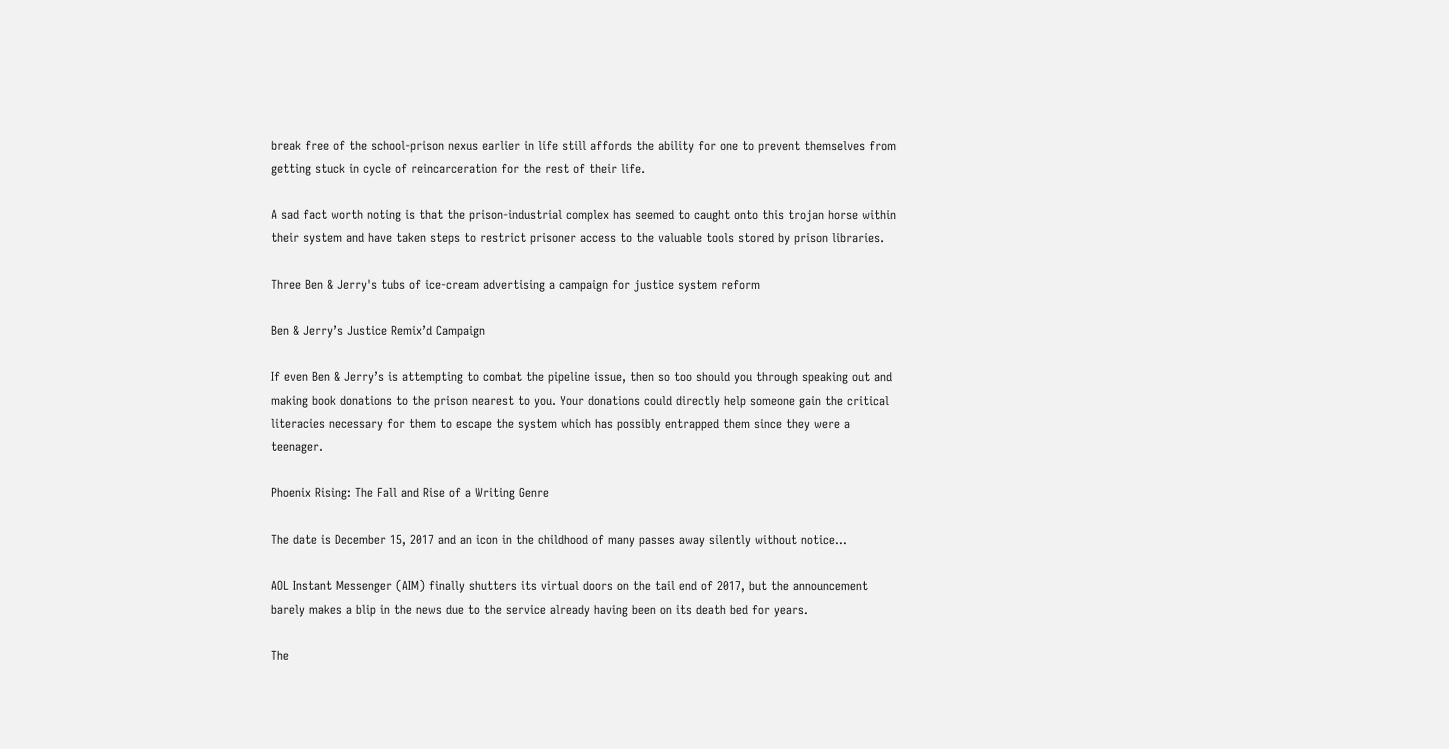break free of the school-prison nexus earlier in life still affords the ability for one to prevent themselves from getting stuck in cycle of reincarceration for the rest of their life.

A sad fact worth noting is that the prison-industrial complex has seemed to caught onto this trojan horse within their system and have taken steps to restrict prisoner access to the valuable tools stored by prison libraries.

Three Ben & Jerry's tubs of ice-cream advertising a campaign for justice system reform

Ben & Jerry’s Justice Remix’d Campaign

If even Ben & Jerry’s is attempting to combat the pipeline issue, then so too should you through speaking out and making book donations to the prison nearest to you. Your donations could directly help someone gain the critical literacies necessary for them to escape the system which has possibly entrapped them since they were a teenager.

Phoenix Rising: The Fall and Rise of a Writing Genre

The date is December 15, 2017 and an icon in the childhood of many passes away silently without notice…

AOL Instant Messenger (AIM) finally shutters its virtual doors on the tail end of 2017, but the announcement barely makes a blip in the news due to the service already having been on its death bed for years.

The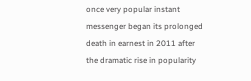once very popular instant messenger began its prolonged death in earnest in 2011 after the dramatic rise in popularity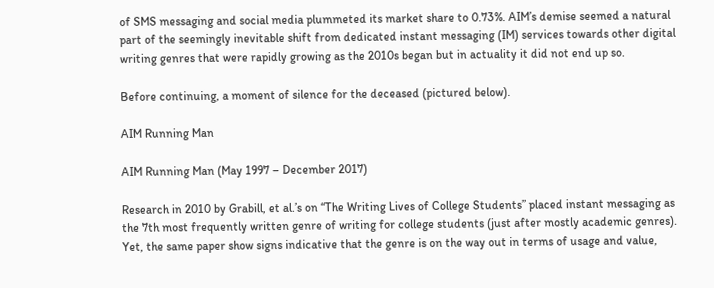of SMS messaging and social media plummeted its market share to 0.73%. AIM’s demise seemed a natural part of the seemingly inevitable shift from dedicated instant messaging (IM) services towards other digital writing genres that were rapidly growing as the 2010s began but in actuality it did not end up so.

Before continuing, a moment of silence for the deceased (pictured below).

AIM Running Man

AIM Running Man (May 1997 – December 2017)

Research in 2010 by Grabill, et al.’s on “The Writing Lives of College Students” placed instant messaging as the 7th most frequently written genre of writing for college students (just after mostly academic genres). Yet, the same paper show signs indicative that the genre is on the way out in terms of usage and value,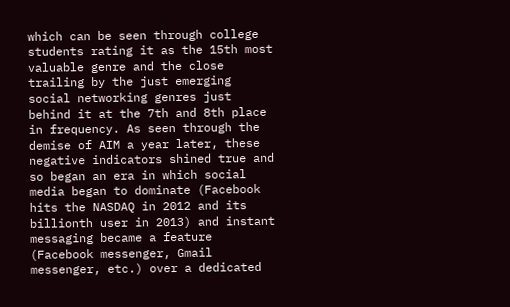which can be seen through college students rating it as the 15th most valuable genre and the close trailing by the just emerging social networking genres just behind it at the 7th and 8th place in frequency. As seen through the demise of AIM a year later, these negative indicators shined true and so began an era in which social media began to dominate (Facebook hits the NASDAQ in 2012 and its billionth user in 2013) and instant messaging became a feature (Facebook messenger, Gmail messenger, etc.) over a dedicated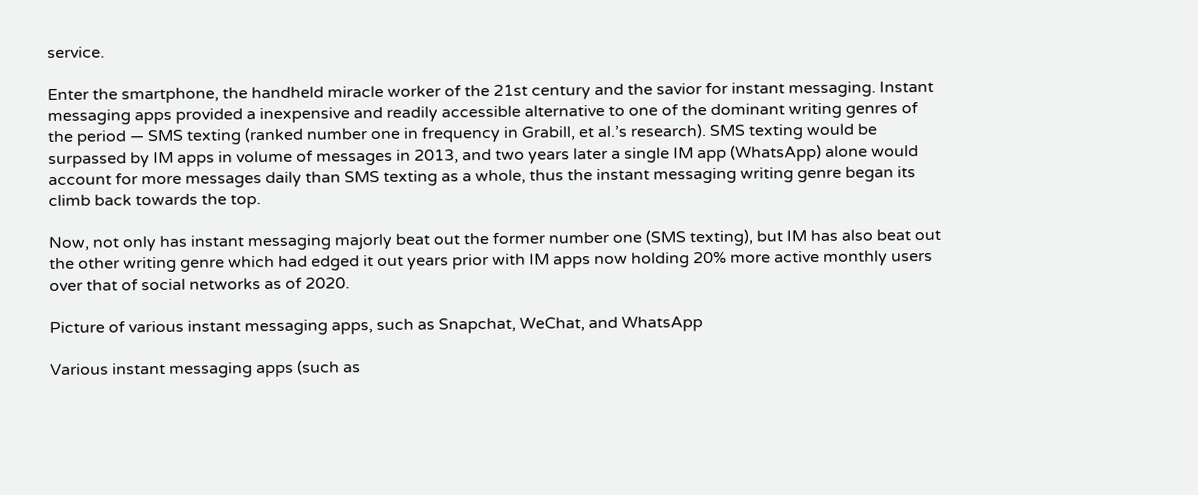service.

Enter the smartphone, the handheld miracle worker of the 21st century and the savior for instant messaging. Instant messaging apps provided a inexpensive and readily accessible alternative to one of the dominant writing genres of the period — SMS texting (ranked number one in frequency in Grabill, et al.’s research). SMS texting would be surpassed by IM apps in volume of messages in 2013, and two years later a single IM app (WhatsApp) alone would account for more messages daily than SMS texting as a whole, thus the instant messaging writing genre began its climb back towards the top.

Now, not only has instant messaging majorly beat out the former number one (SMS texting), but IM has also beat out the other writing genre which had edged it out years prior with IM apps now holding 20% more active monthly users over that of social networks as of 2020.

Picture of various instant messaging apps, such as Snapchat, WeChat, and WhatsApp

Various instant messaging apps (such as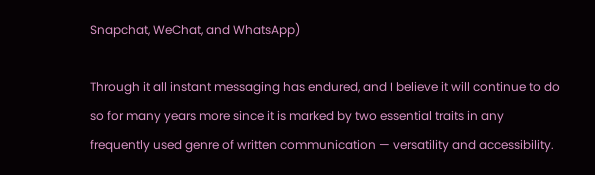Snapchat, WeChat, and WhatsApp)

Through it all instant messaging has endured, and I believe it will continue to do so for many years more since it is marked by two essential traits in any frequently used genre of written communication — versatility and accessibility.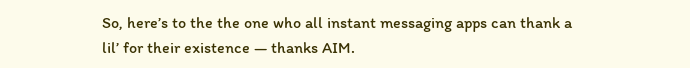So, here’s to the the one who all instant messaging apps can thank a lil’ for their existence — thanks AIM.